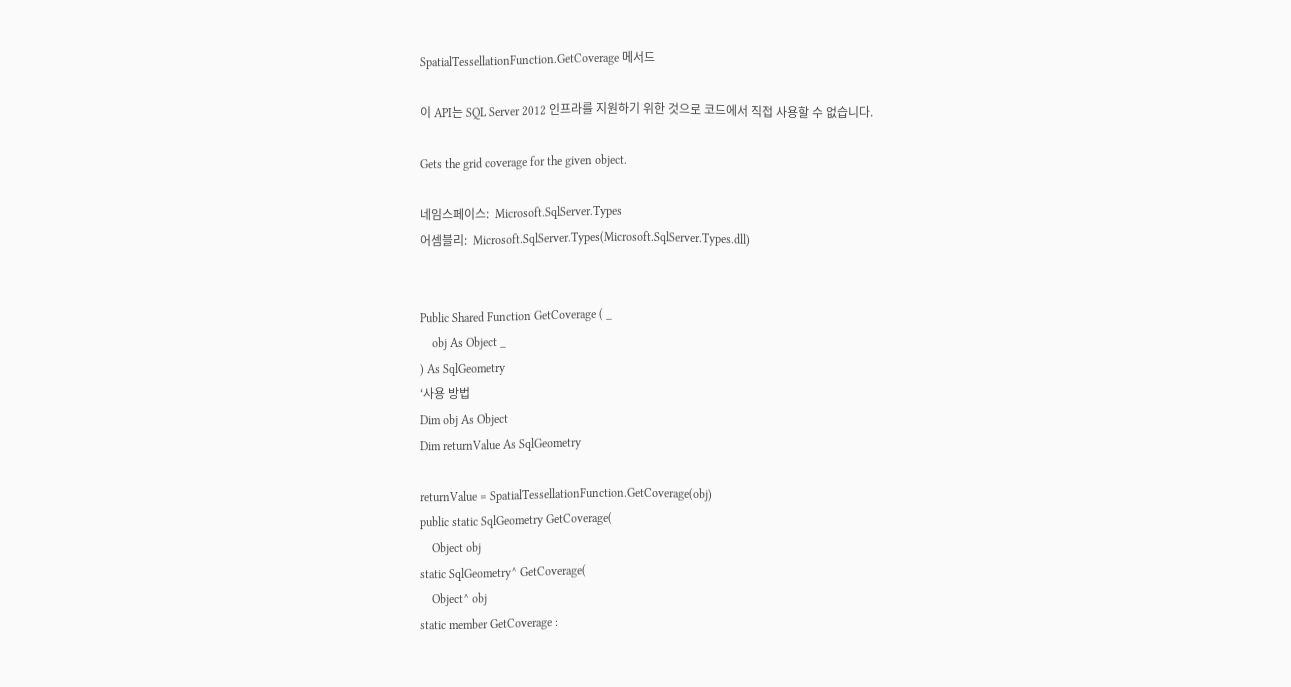SpatialTessellationFunction.GetCoverage 메서드

이 API는 SQL Server 2012 인프라를 지원하기 위한 것으로 코드에서 직접 사용할 수 없습니다.

Gets the grid coverage for the given object.

네임스페이스:  Microsoft.SqlServer.Types
어셈블리:  Microsoft.SqlServer.Types(Microsoft.SqlServer.Types.dll)


Public Shared Function GetCoverage ( _
    obj As Object _
) As SqlGeometry
‘사용 방법
Dim obj As Object
Dim returnValue As SqlGeometry

returnValue = SpatialTessellationFunction.GetCoverage(obj)
public static SqlGeometry GetCoverage(
    Object obj
static SqlGeometry^ GetCoverage(
    Object^ obj
static member GetCoverage :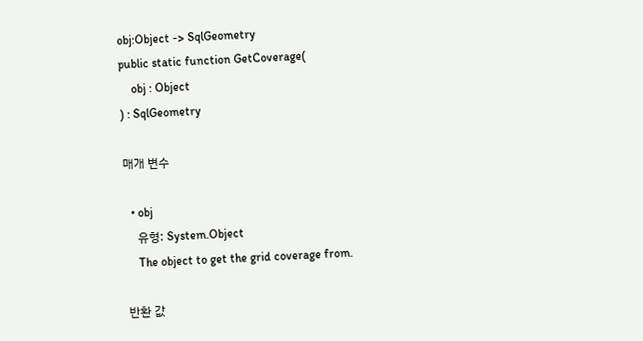obj:Object -> SqlGeometry
public static function GetCoverage(
    obj : Object
) : SqlGeometry

매개 변수

  • obj
    유형: System.Object
    The object to get the grid coverage from.

반환 값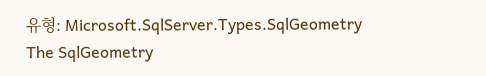유형: Microsoft.SqlServer.Types.SqlGeometry
The SqlGeometry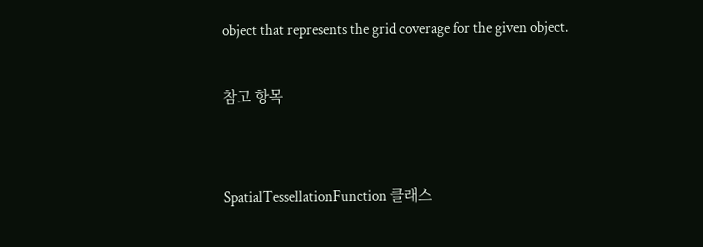object that represents the grid coverage for the given object.

참고 항목


SpatialTessellationFunction 클래스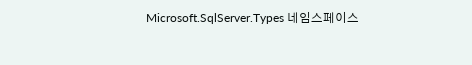Microsoft.SqlServer.Types 네임스페이스